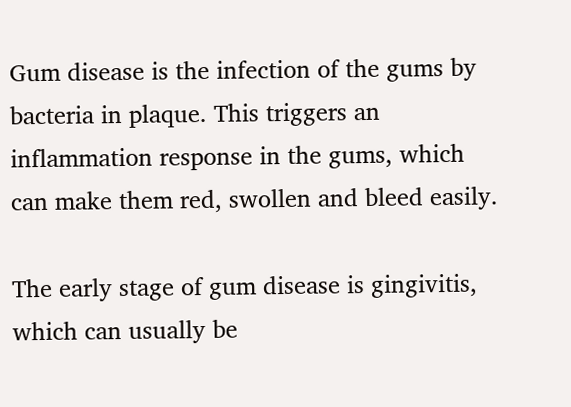Gum disease is the infection of the gums by bacteria in plaque. This triggers an inflammation response in the gums, which can make them red, swollen and bleed easily.

The early stage of gum disease is gingivitis, which can usually be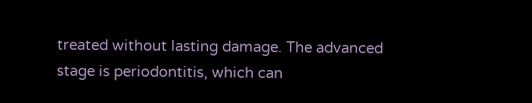treated without lasting damage. The advanced stage is periodontitis, which can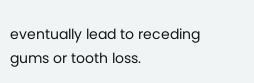eventually lead to receding gums or tooth loss.